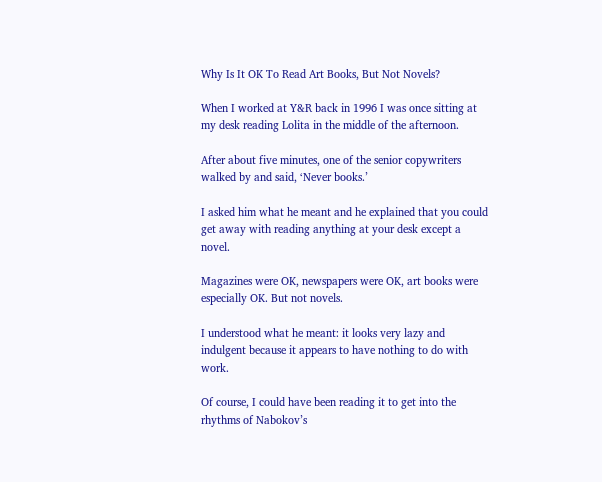Why Is It OK To Read Art Books, But Not Novels?

When I worked at Y&R back in 1996 I was once sitting at my desk reading Lolita in the middle of the afternoon.

After about five minutes, one of the senior copywriters walked by and said, ‘Never books.’

I asked him what he meant and he explained that you could get away with reading anything at your desk except a novel.

Magazines were OK, newspapers were OK, art books were especially OK. But not novels.

I understood what he meant: it looks very lazy and indulgent because it appears to have nothing to do with work.

Of course, I could have been reading it to get into the rhythms of Nabokov’s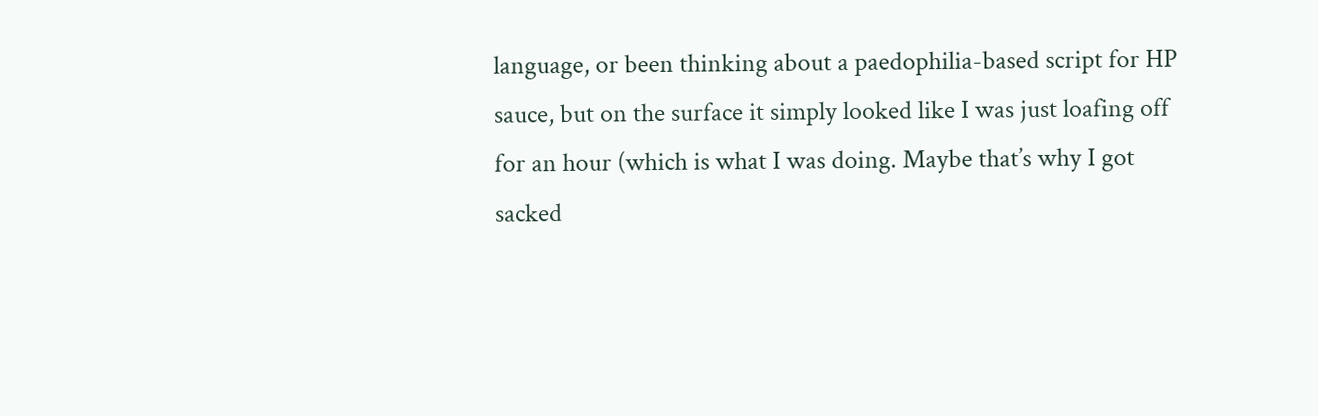language, or been thinking about a paedophilia-based script for HP sauce, but on the surface it simply looked like I was just loafing off for an hour (which is what I was doing. Maybe that’s why I got sacked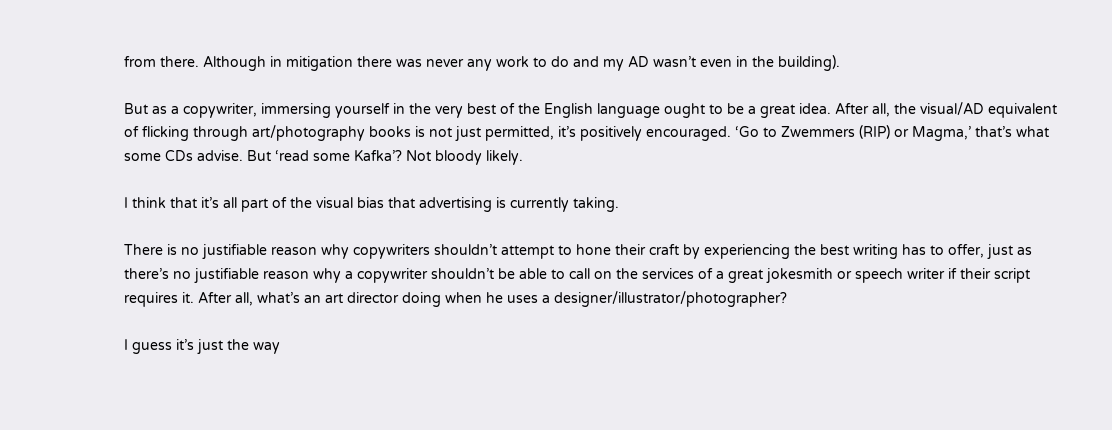from there. Although in mitigation there was never any work to do and my AD wasn’t even in the building).

But as a copywriter, immersing yourself in the very best of the English language ought to be a great idea. After all, the visual/AD equivalent of flicking through art/photography books is not just permitted, it’s positively encouraged. ‘Go to Zwemmers (RIP) or Magma,’ that’s what some CDs advise. But ‘read some Kafka’? Not bloody likely.

I think that it’s all part of the visual bias that advertising is currently taking.

There is no justifiable reason why copywriters shouldn’t attempt to hone their craft by experiencing the best writing has to offer, just as there’s no justifiable reason why a copywriter shouldn’t be able to call on the services of a great jokesmith or speech writer if their script requires it. After all, what’s an art director doing when he uses a designer/illustrator/photographer?

I guess it’s just the way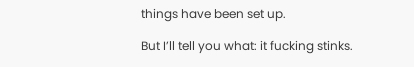things have been set up.

But I’ll tell you what: it fucking stinks.